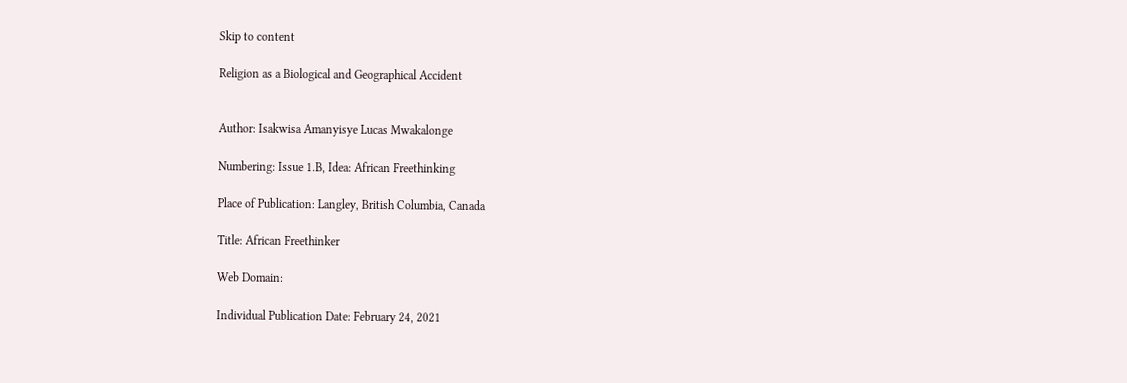Skip to content

Religion as a Biological and Geographical Accident


Author: Isakwisa Amanyisye Lucas Mwakalonge

Numbering: Issue 1.B, Idea: African Freethinking

Place of Publication: Langley, British Columbia, Canada

Title: African Freethinker

Web Domain:

Individual Publication Date: February 24, 2021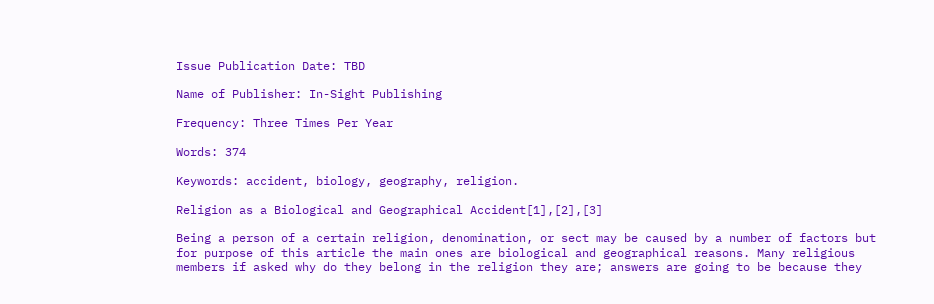Issue Publication Date: TBD

Name of Publisher: In-Sight Publishing

Frequency: Three Times Per Year

Words: 374

Keywords: accident, biology, geography, religion.

Religion as a Biological and Geographical Accident[1],[2],[3]

Being a person of a certain religion, denomination, or sect may be caused by a number of factors but for purpose of this article the main ones are biological and geographical reasons. Many religious members if asked why do they belong in the religion they are; answers are going to be because they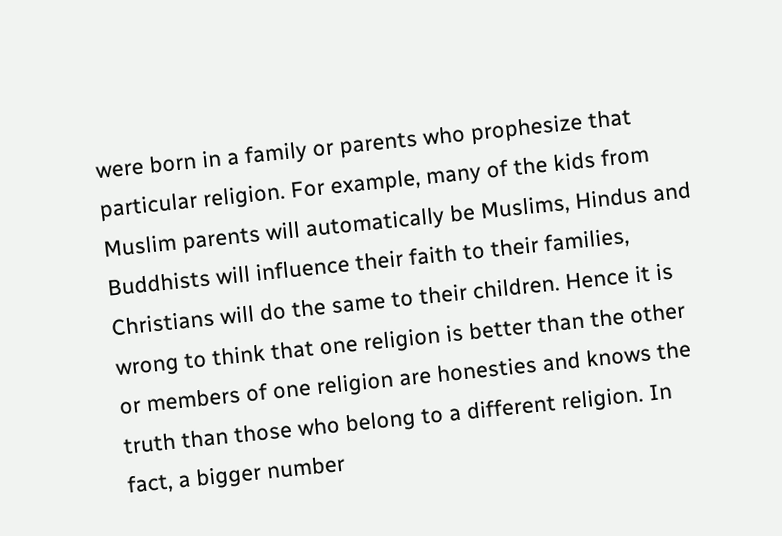were born in a family or parents who prophesize that particular religion. For example, many of the kids from Muslim parents will automatically be Muslims, Hindus and Buddhists will influence their faith to their families, Christians will do the same to their children. Hence it is wrong to think that one religion is better than the other or members of one religion are honesties and knows the truth than those who belong to a different religion. In fact, a bigger number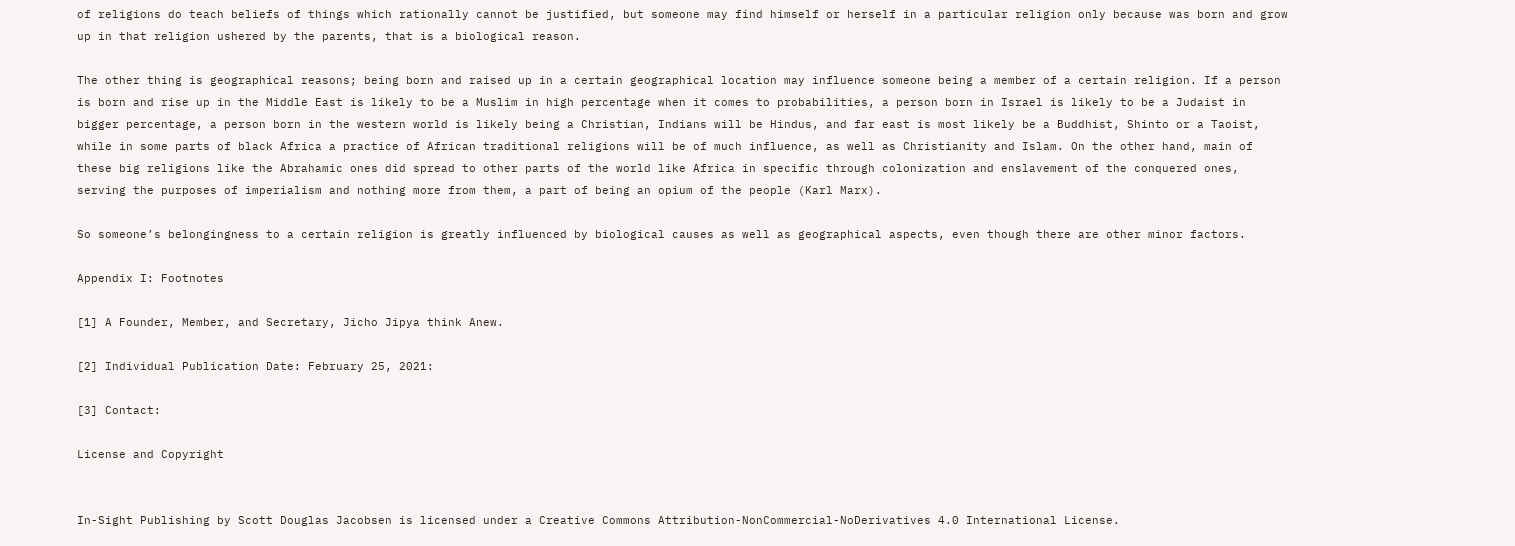of religions do teach beliefs of things which rationally cannot be justified, but someone may find himself or herself in a particular religion only because was born and grow up in that religion ushered by the parents, that is a biological reason.

The other thing is geographical reasons; being born and raised up in a certain geographical location may influence someone being a member of a certain religion. If a person is born and rise up in the Middle East is likely to be a Muslim in high percentage when it comes to probabilities, a person born in Israel is likely to be a Judaist in bigger percentage, a person born in the western world is likely being a Christian, Indians will be Hindus, and far east is most likely be a Buddhist, Shinto or a Taoist, while in some parts of black Africa a practice of African traditional religions will be of much influence, as well as Christianity and Islam. On the other hand, main of these big religions like the Abrahamic ones did spread to other parts of the world like Africa in specific through colonization and enslavement of the conquered ones, serving the purposes of imperialism and nothing more from them, a part of being an opium of the people (Karl Marx).

So someone’s belongingness to a certain religion is greatly influenced by biological causes as well as geographical aspects, even though there are other minor factors.

Appendix I: Footnotes

[1] A Founder, Member, and Secretary, Jicho Jipya think Anew.

[2] Individual Publication Date: February 25, 2021:

[3] Contact:

License and Copyright


In-Sight Publishing by Scott Douglas Jacobsen is licensed under a Creative Commons Attribution-NonCommercial-NoDerivatives 4.0 International License.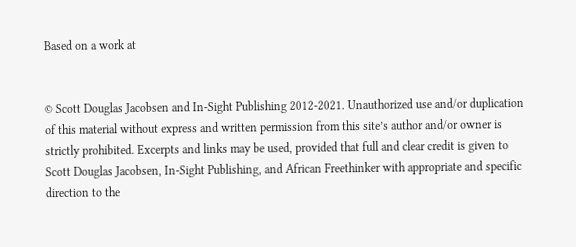Based on a work at


© Scott Douglas Jacobsen and In-Sight Publishing 2012-2021. Unauthorized use and/or duplication of this material without express and written permission from this site’s author and/or owner is strictly prohibited. Excerpts and links may be used, provided that full and clear credit is given to Scott Douglas Jacobsen, In-Sight Publishing, and African Freethinker with appropriate and specific direction to the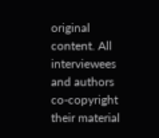original content. All interviewees and authors co-copyright their material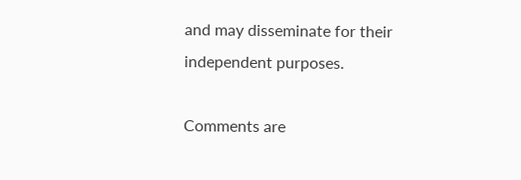and may disseminate for their independent purposes.

Comments are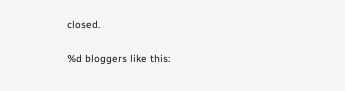closed.

%d bloggers like this: